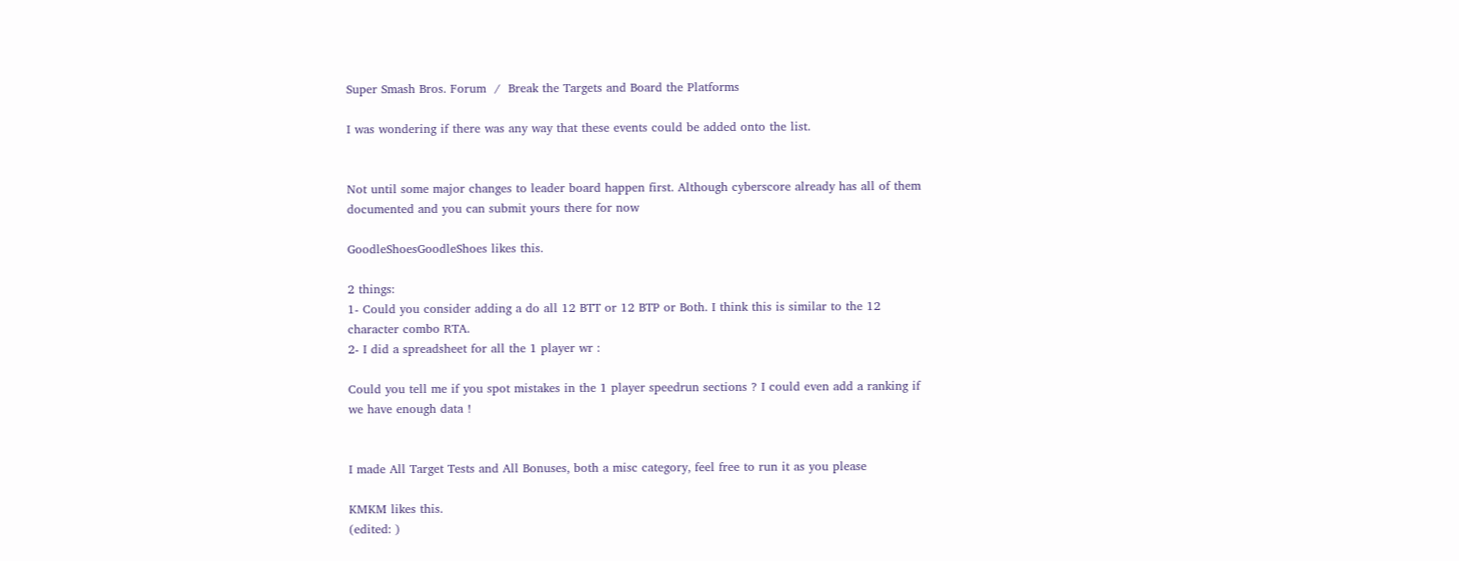Super Smash Bros. Forum  /  Break the Targets and Board the Platforms

I was wondering if there was any way that these events could be added onto the list.


Not until some major changes to leader board happen first. Although cyberscore already has all of them documented and you can submit yours there for now

GoodleShoesGoodleShoes likes this.

2 things:
1- Could you consider adding a do all 12 BTT or 12 BTP or Both. I think this is similar to the 12 character combo RTA.
2- I did a spreadsheet for all the 1 player wr :

Could you tell me if you spot mistakes in the 1 player speedrun sections ? I could even add a ranking if we have enough data !


I made All Target Tests and All Bonuses, both a misc category, feel free to run it as you please

KMKM likes this.
(edited: )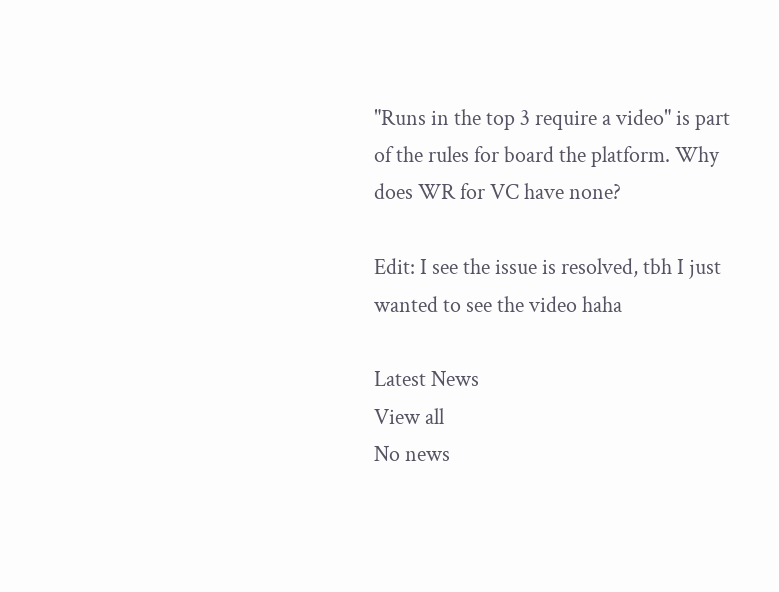"Runs in the top 3 require a video" is part of the rules for board the platform. Why does WR for VC have none?

Edit: I see the issue is resolved, tbh I just wanted to see the video haha

Latest News
View all
No news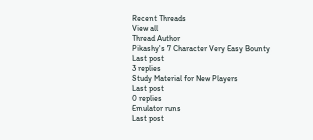Recent Threads
View all
Thread Author
Pikashy's 7 Character Very Easy Bounty
Last post
3 replies
Study Material for New Players
Last post
0 replies
Emulator runs
Last post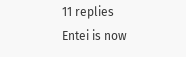11 replies
Entei is now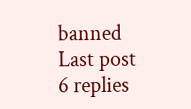banned
Last post
6 replies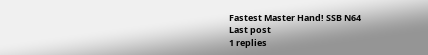Fastest Master Hand! SSB N64
Last post
1 replies